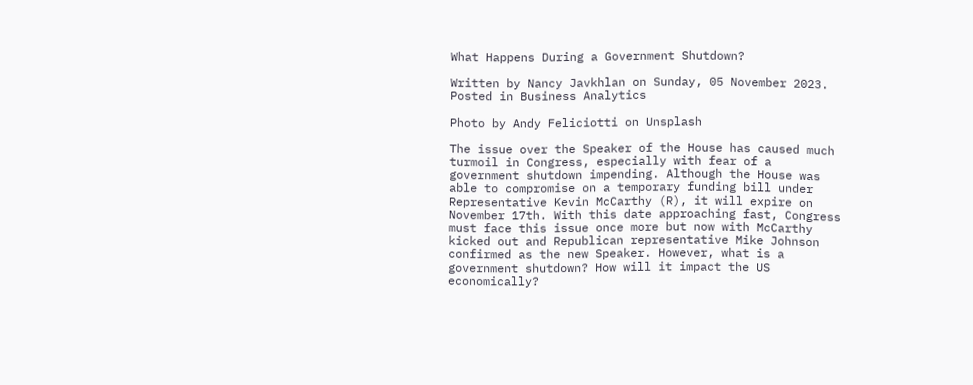What Happens During a Government Shutdown?

Written by Nancy Javkhlan on Sunday, 05 November 2023. Posted in Business Analytics

Photo by Andy Feliciotti on Unsplash

The issue over the Speaker of the House has caused much turmoil in Congress, especially with fear of a government shutdown impending. Although the House was able to compromise on a temporary funding bill under Representative Kevin McCarthy (R), it will expire on November 17th. With this date approaching fast, Congress must face this issue once more but now with McCarthy kicked out and Republican representative Mike Johnson confirmed as the new Speaker. However, what is a government shutdown? How will it impact the US economically?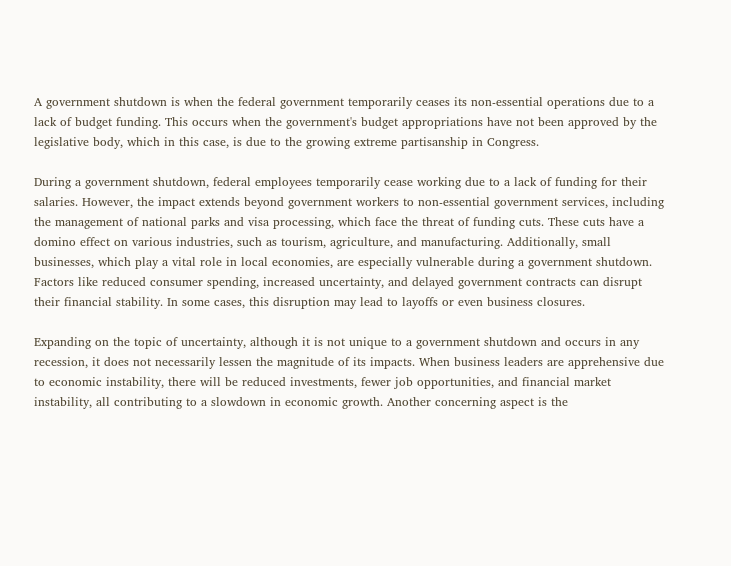A government shutdown is when the federal government temporarily ceases its non-essential operations due to a lack of budget funding. This occurs when the government's budget appropriations have not been approved by the legislative body, which in this case, is due to the growing extreme partisanship in Congress.

During a government shutdown, federal employees temporarily cease working due to a lack of funding for their salaries. However, the impact extends beyond government workers to non-essential government services, including the management of national parks and visa processing, which face the threat of funding cuts. These cuts have a domino effect on various industries, such as tourism, agriculture, and manufacturing. Additionally, small businesses, which play a vital role in local economies, are especially vulnerable during a government shutdown. Factors like reduced consumer spending, increased uncertainty, and delayed government contracts can disrupt their financial stability. In some cases, this disruption may lead to layoffs or even business closures.

Expanding on the topic of uncertainty, although it is not unique to a government shutdown and occurs in any recession, it does not necessarily lessen the magnitude of its impacts. When business leaders are apprehensive due to economic instability, there will be reduced investments, fewer job opportunities, and financial market instability, all contributing to a slowdown in economic growth. Another concerning aspect is the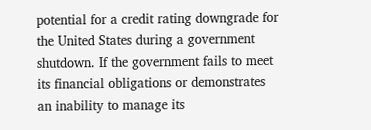potential for a credit rating downgrade for the United States during a government shutdown. If the government fails to meet its financial obligations or demonstrates an inability to manage its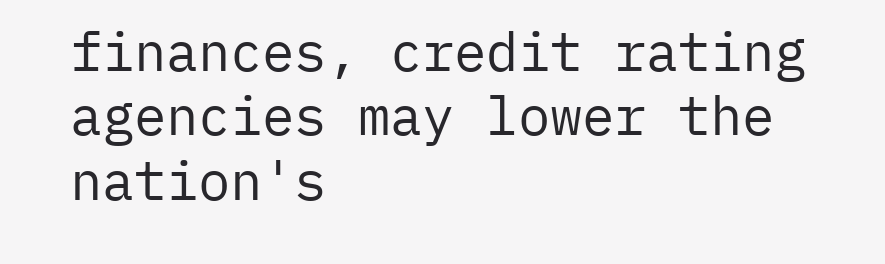finances, credit rating agencies may lower the nation's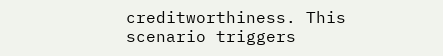creditworthiness. This scenario triggers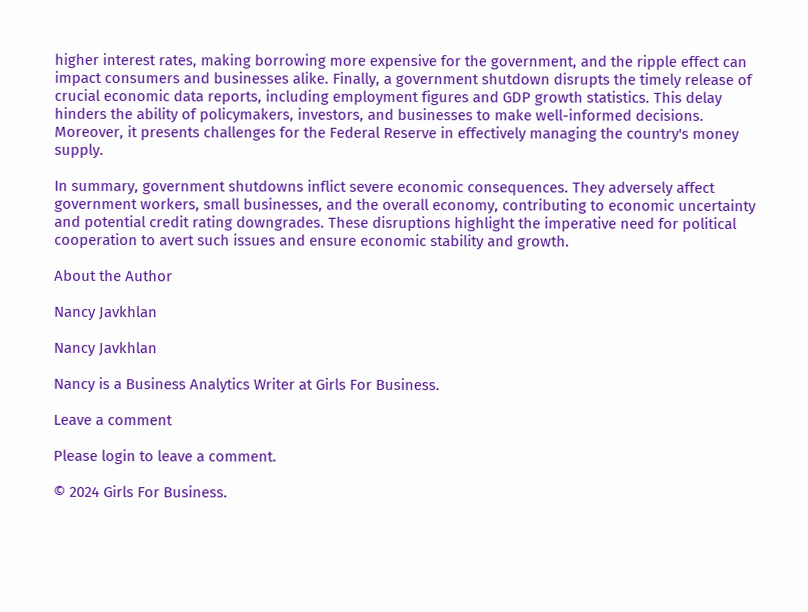higher interest rates, making borrowing more expensive for the government, and the ripple effect can impact consumers and businesses alike. Finally, a government shutdown disrupts the timely release of crucial economic data reports, including employment figures and GDP growth statistics. This delay hinders the ability of policymakers, investors, and businesses to make well-informed decisions. Moreover, it presents challenges for the Federal Reserve in effectively managing the country's money supply.

In summary, government shutdowns inflict severe economic consequences. They adversely affect government workers, small businesses, and the overall economy, contributing to economic uncertainty and potential credit rating downgrades. These disruptions highlight the imperative need for political cooperation to avert such issues and ensure economic stability and growth.

About the Author

Nancy Javkhlan

Nancy Javkhlan

Nancy is a Business Analytics Writer at Girls For Business.

Leave a comment

Please login to leave a comment.

© 2024 Girls For Business.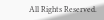All Rights Reserved.